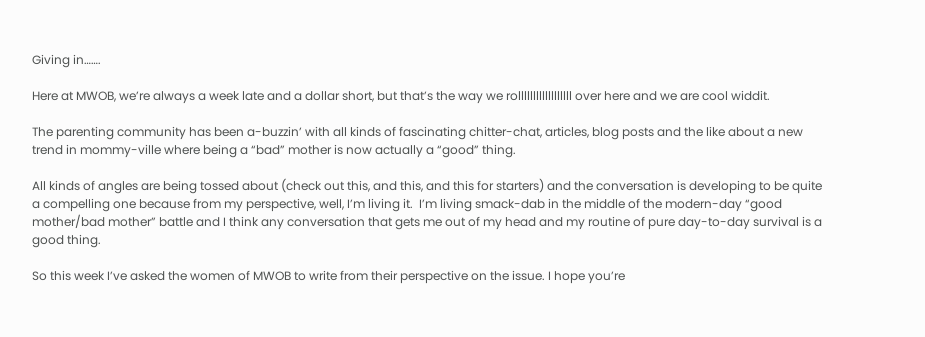Giving in…….

Here at MWOB, we’re always a week late and a dollar short, but that’s the way we rollllllllllllllllll over here and we are cool widdit.

The parenting community has been a-buzzin’ with all kinds of fascinating chitter-chat, articles, blog posts and the like about a new trend in mommy-ville where being a “bad” mother is now actually a “good” thing.

All kinds of angles are being tossed about (check out this, and this, and this for starters) and the conversation is developing to be quite a compelling one because from my perspective, well, I’m living it.  I’m living smack-dab in the middle of the modern-day “good mother/bad mother” battle and I think any conversation that gets me out of my head and my routine of pure day-to-day survival is a good thing.

So this week I’ve asked the women of MWOB to write from their perspective on the issue. I hope you’re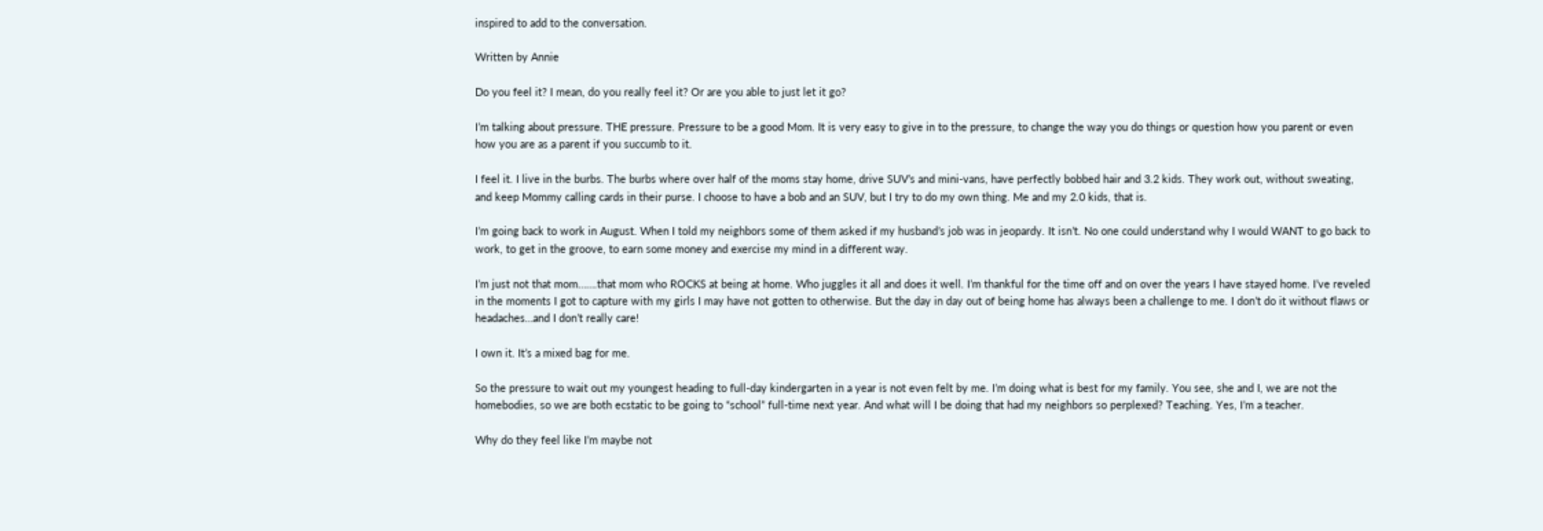inspired to add to the conversation.

Written by Annie

Do you feel it? I mean, do you really feel it? Or are you able to just let it go?

I’m talking about pressure. THE pressure. Pressure to be a good Mom. It is very easy to give in to the pressure, to change the way you do things or question how you parent or even how you are as a parent if you succumb to it.

I feel it. I live in the burbs. The burbs where over half of the moms stay home, drive SUV’s and mini-vans, have perfectly bobbed hair and 3.2 kids. They work out, without sweating, and keep Mommy calling cards in their purse. I choose to have a bob and an SUV, but I try to do my own thing. Me and my 2.0 kids, that is.

I’m going back to work in August. When I told my neighbors some of them asked if my husband’s job was in jeopardy. It isn’t. No one could understand why I would WANT to go back to work, to get in the groove, to earn some money and exercise my mind in a different way.

I’m just not that mom…….that mom who ROCKS at being at home. Who juggles it all and does it well. I’m thankful for the time off and on over the years I have stayed home. I’ve reveled in the moments I got to capture with my girls I may have not gotten to otherwise. But the day in day out of being home has always been a challenge to me. I don’t do it without flaws or headaches…and I don’t really care!

I own it. It’s a mixed bag for me.

So the pressure to wait out my youngest heading to full-day kindergarten in a year is not even felt by me. I’m doing what is best for my family. You see, she and I, we are not the homebodies, so we are both ecstatic to be going to “school” full-time next year. And what will I be doing that had my neighbors so perplexed? Teaching. Yes, I’m a teacher.

Why do they feel like I’m maybe not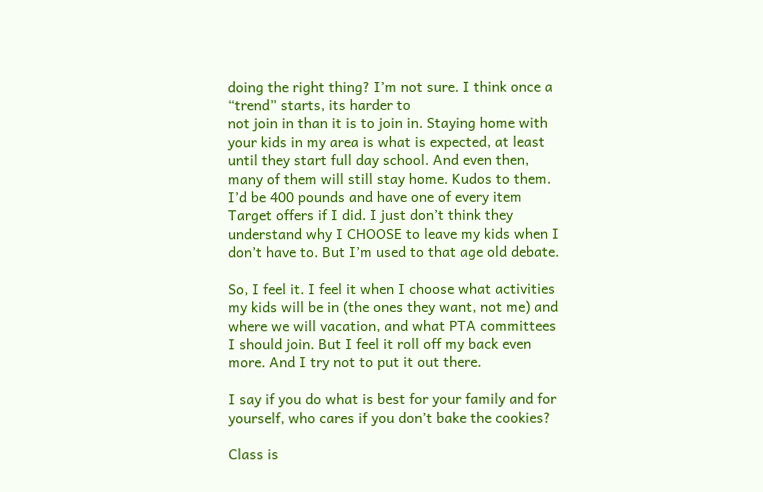doing the right thing? I’m not sure. I think once a “trend” starts, its harder to
not join in than it is to join in. Staying home with your kids in my area is what is expected, at least until they start full day school. And even then, many of them will still stay home. Kudos to them. I’d be 400 pounds and have one of every item Target offers if I did. I just don’t think they understand why I CHOOSE to leave my kids when I don’t have to. But I’m used to that age old debate.

So, I feel it. I feel it when I choose what activities my kids will be in (the ones they want, not me) and where we will vacation, and what PTA committees I should join. But I feel it roll off my back even more. And I try not to put it out there.

I say if you do what is best for your family and for yourself, who cares if you don’t bake the cookies?

Class is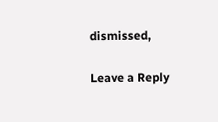dismissed,

Leave a Reply